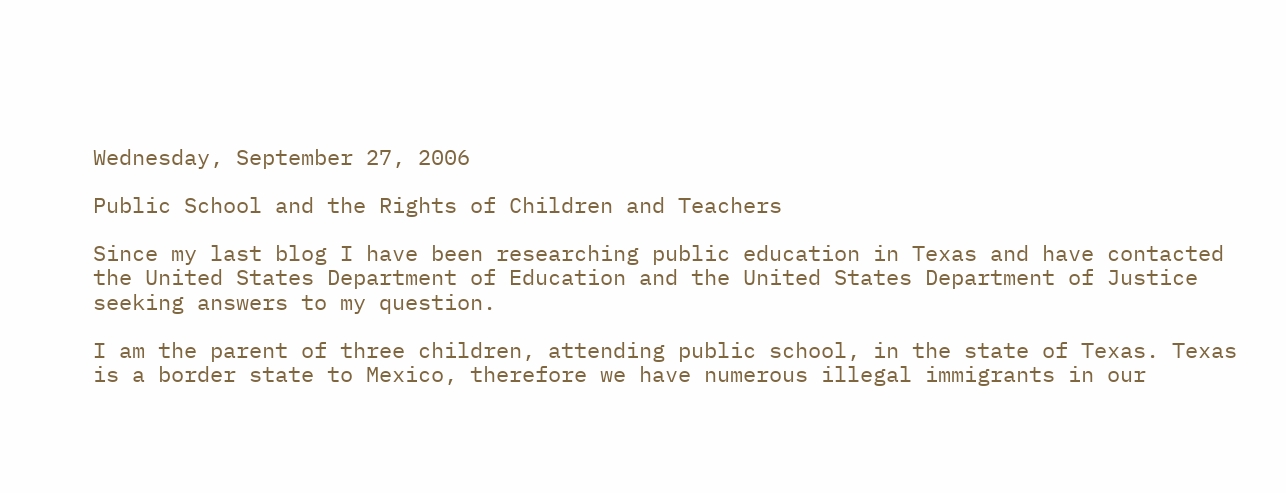Wednesday, September 27, 2006

Public School and the Rights of Children and Teachers

Since my last blog I have been researching public education in Texas and have contacted the United States Department of Education and the United States Department of Justice seeking answers to my question.

I am the parent of three children, attending public school, in the state of Texas. Texas is a border state to Mexico, therefore we have numerous illegal immigrants in our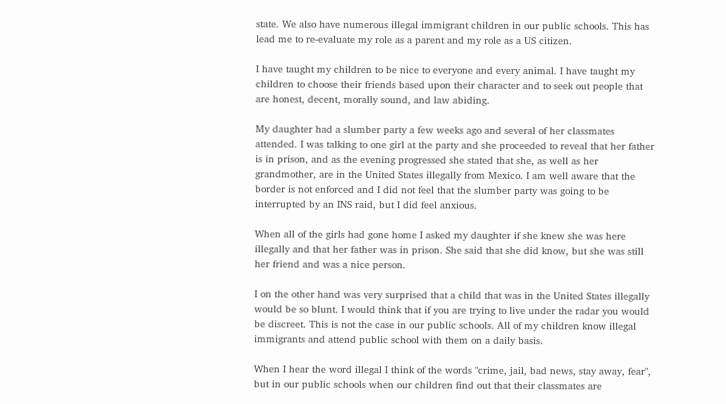state. We also have numerous illegal immigrant children in our public schools. This has lead me to re-evaluate my role as a parent and my role as a US citizen.

I have taught my children to be nice to everyone and every animal. I have taught my children to choose their friends based upon their character and to seek out people that are honest, decent, morally sound, and law abiding.

My daughter had a slumber party a few weeks ago and several of her classmates attended. I was talking to one girl at the party and she proceeded to reveal that her father is in prison, and as the evening progressed she stated that she, as well as her grandmother, are in the United States illegally from Mexico. I am well aware that the border is not enforced and I did not feel that the slumber party was going to be interrupted by an INS raid, but I did feel anxious.

When all of the girls had gone home I asked my daughter if she knew she was here illegally and that her father was in prison. She said that she did know, but she was still her friend and was a nice person.

I on the other hand was very surprised that a child that was in the United States illegally would be so blunt. I would think that if you are trying to live under the radar you would be discreet. This is not the case in our public schools. All of my children know illegal immigrants and attend public school with them on a daily basis.

When I hear the word illegal I think of the words "crime, jail, bad news, stay away, fear", but in our public schools when our children find out that their classmates are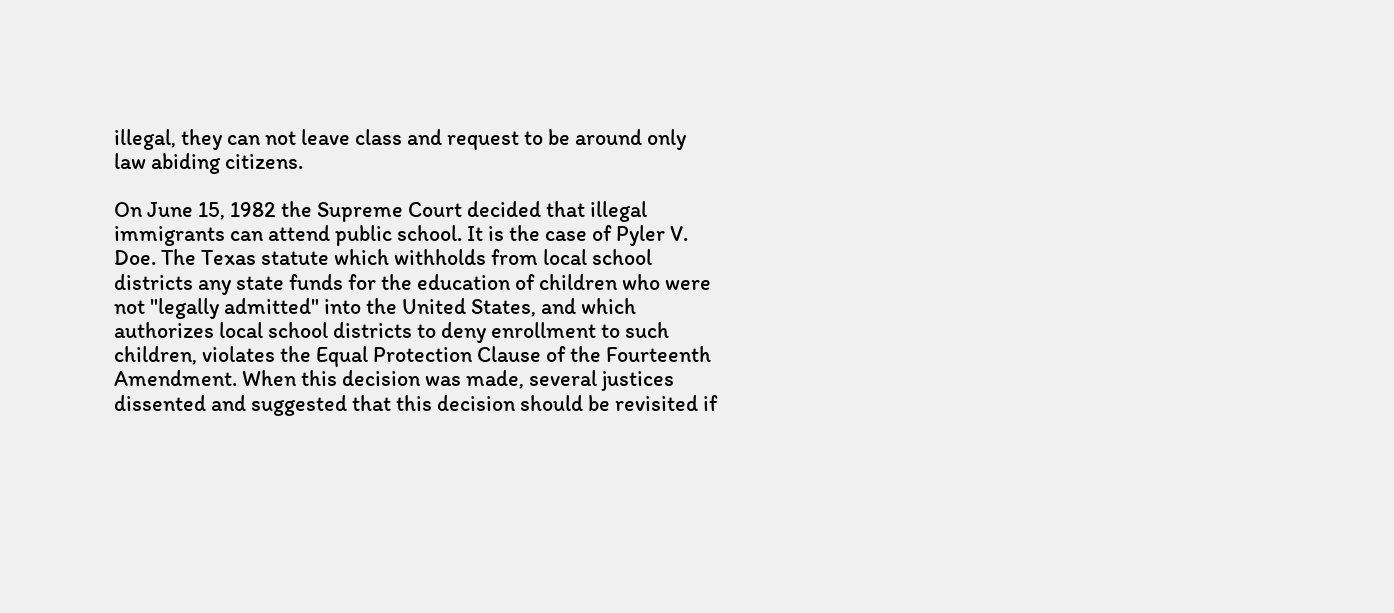illegal, they can not leave class and request to be around only law abiding citizens.

On June 15, 1982 the Supreme Court decided that illegal immigrants can attend public school. It is the case of Pyler V. Doe. The Texas statute which withholds from local school districts any state funds for the education of children who were not "legally admitted" into the United States, and which authorizes local school districts to deny enrollment to such children, violates the Equal Protection Clause of the Fourteenth Amendment. When this decision was made, several justices dissented and suggested that this decision should be revisited if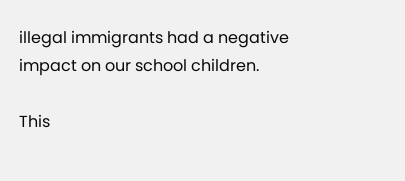illegal immigrants had a negative impact on our school children.

This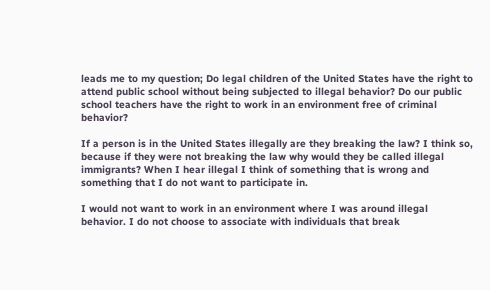leads me to my question; Do legal children of the United States have the right to attend public school without being subjected to illegal behavior? Do our public school teachers have the right to work in an environment free of criminal behavior?

If a person is in the United States illegally are they breaking the law? I think so, because if they were not breaking the law why would they be called illegal immigrants? When I hear illegal I think of something that is wrong and something that I do not want to participate in.

I would not want to work in an environment where I was around illegal behavior. I do not choose to associate with individuals that break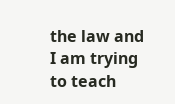the law and I am trying to teach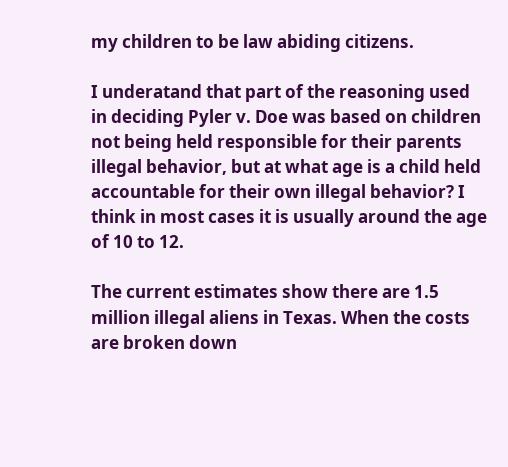my children to be law abiding citizens.

I underatand that part of the reasoning used in deciding Pyler v. Doe was based on children not being held responsible for their parents illegal behavior, but at what age is a child held accountable for their own illegal behavior? I think in most cases it is usually around the age of 10 to 12.

The current estimates show there are 1.5 million illegal aliens in Texas. When the costs are broken down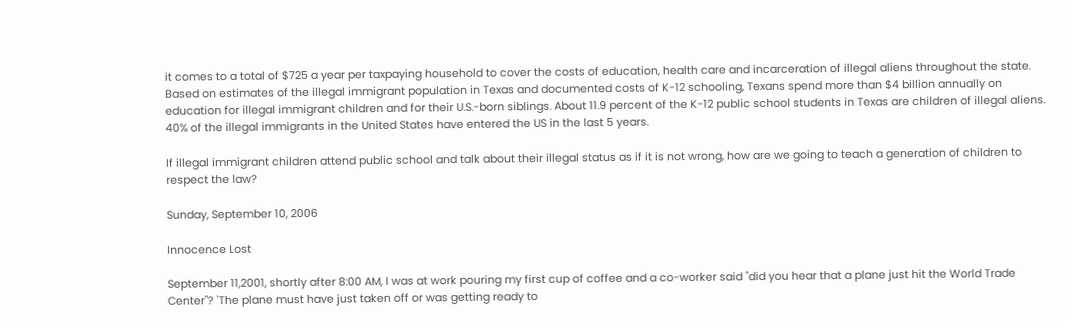it comes to a total of $725 a year per taxpaying household to cover the costs of education, health care and incarceration of illegal aliens throughout the state. Based on estimates of the illegal immigrant population in Texas and documented costs of K-12 schooling, Texans spend more than $4 billion annually on education for illegal immigrant children and for their U.S.-born siblings. About 11.9 percent of the K-12 public school students in Texas are children of illegal aliens. 40% of the illegal immigrants in the United States have entered the US in the last 5 years.

If illegal immigrant children attend public school and talk about their illegal status as if it is not wrong, how are we going to teach a generation of children to respect the law?

Sunday, September 10, 2006

Innocence Lost

September 11,2001, shortly after 8:00 AM, I was at work pouring my first cup of coffee and a co-worker said "did you hear that a plane just hit the World Trade Center"? 'The plane must have just taken off or was getting ready to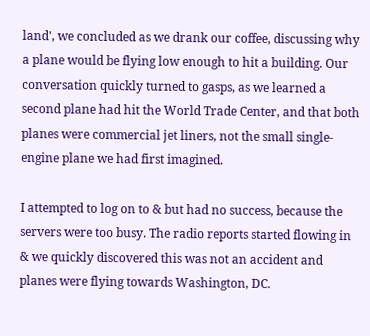land', we concluded as we drank our coffee, discussing why a plane would be flying low enough to hit a building. Our conversation quickly turned to gasps, as we learned a second plane had hit the World Trade Center, and that both planes were commercial jet liners, not the small single-engine plane we had first imagined.

I attempted to log on to & but had no success, because the servers were too busy. The radio reports started flowing in & we quickly discovered this was not an accident and planes were flying towards Washington, DC.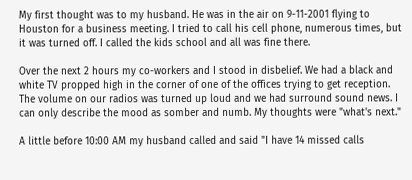My first thought was to my husband. He was in the air on 9-11-2001 flying to Houston for a business meeting. I tried to call his cell phone, numerous times, but it was turned off. I called the kids school and all was fine there.

Over the next 2 hours my co-workers and I stood in disbelief. We had a black and white TV propped high in the corner of one of the offices trying to get reception. The volume on our radios was turned up loud and we had surround sound news. I can only describe the mood as somber and numb. My thoughts were "what's next."

A little before 10:00 AM my husband called and said "I have 14 missed calls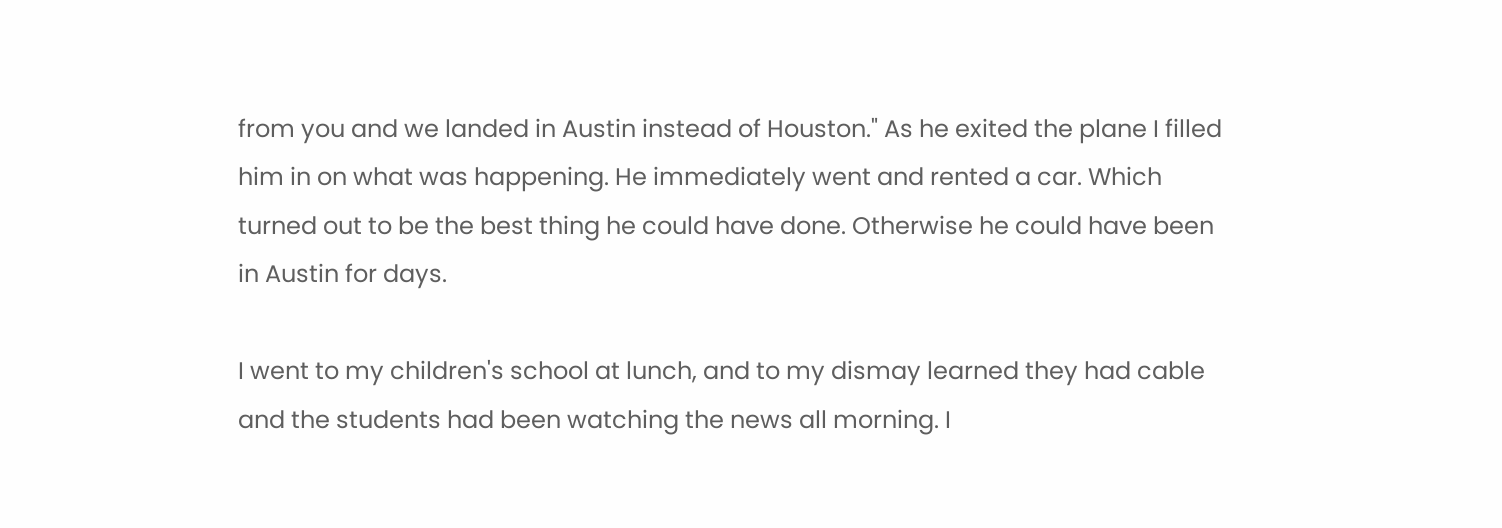from you and we landed in Austin instead of Houston." As he exited the plane I filled him in on what was happening. He immediately went and rented a car. Which turned out to be the best thing he could have done. Otherwise he could have been in Austin for days.

I went to my children's school at lunch, and to my dismay learned they had cable and the students had been watching the news all morning. I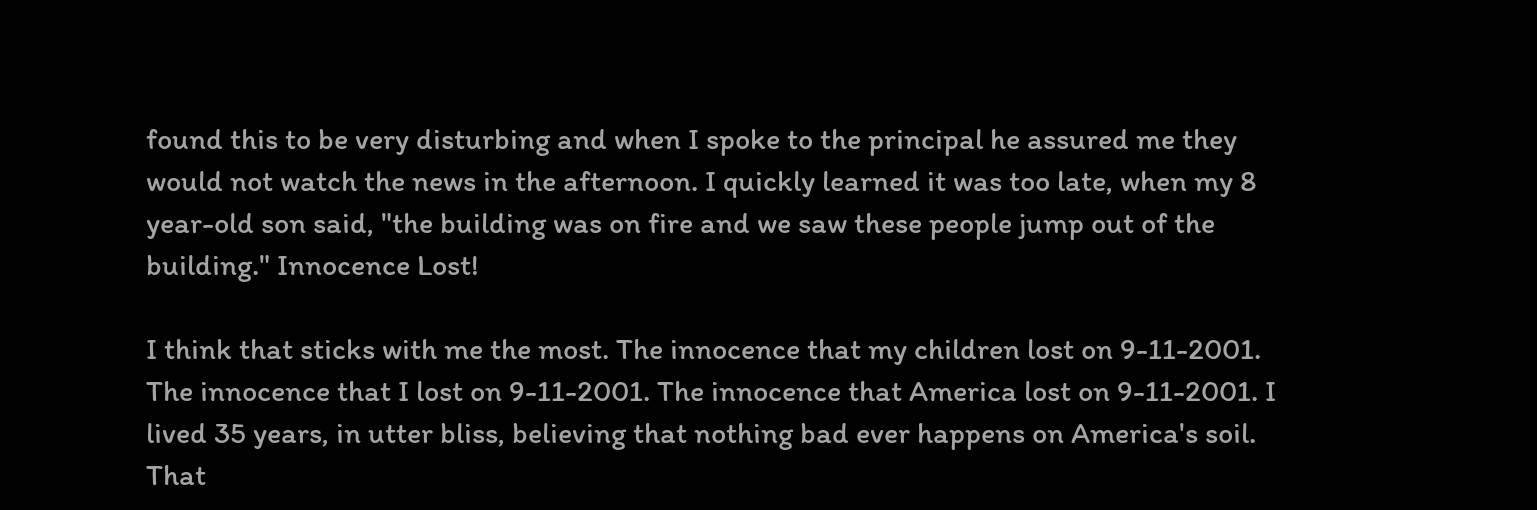found this to be very disturbing and when I spoke to the principal he assured me they would not watch the news in the afternoon. I quickly learned it was too late, when my 8 year-old son said, "the building was on fire and we saw these people jump out of the building." Innocence Lost!

I think that sticks with me the most. The innocence that my children lost on 9-11-2001. The innocence that I lost on 9-11-2001. The innocence that America lost on 9-11-2001. I lived 35 years, in utter bliss, believing that nothing bad ever happens on America's soil. That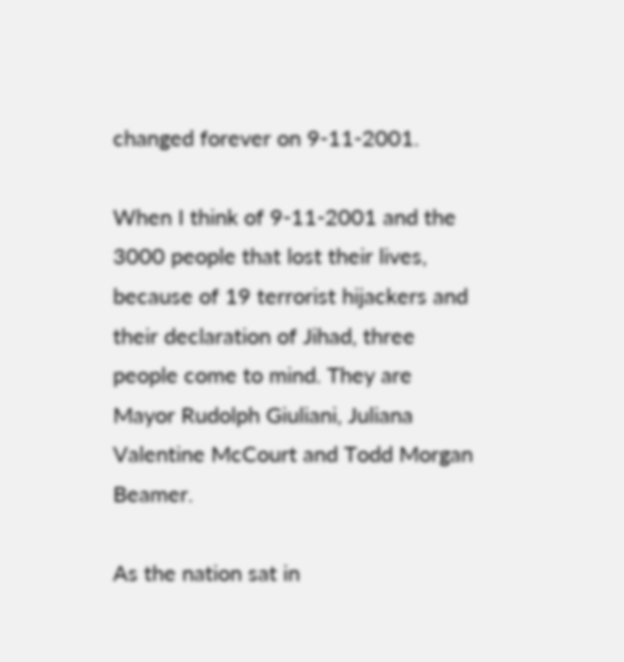changed forever on 9-11-2001.

When I think of 9-11-2001 and the 3000 people that lost their lives, because of 19 terrorist hijackers and their declaration of Jihad, three people come to mind. They are Mayor Rudolph Giuliani, Juliana Valentine McCourt and Todd Morgan Beamer.

As the nation sat in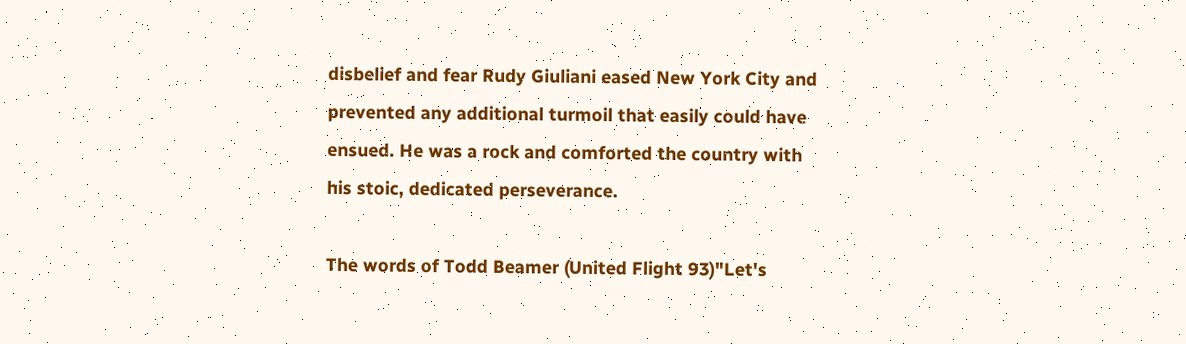disbelief and fear Rudy Giuliani eased New York City and prevented any additional turmoil that easily could have ensued. He was a rock and comforted the country with his stoic, dedicated perseverance.

The words of Todd Beamer (United Flight 93)"Let's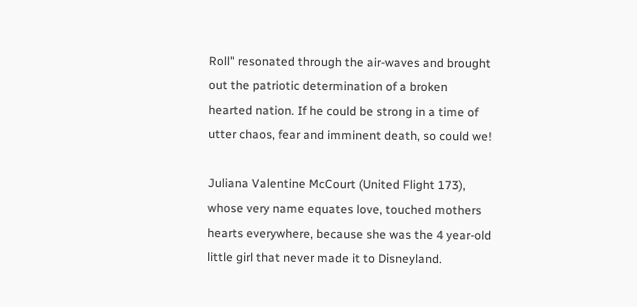Roll" resonated through the air-waves and brought out the patriotic determination of a broken hearted nation. If he could be strong in a time of utter chaos, fear and imminent death, so could we!

Juliana Valentine McCourt (United Flight 173), whose very name equates love, touched mothers hearts everywhere, because she was the 4 year-old little girl that never made it to Disneyland.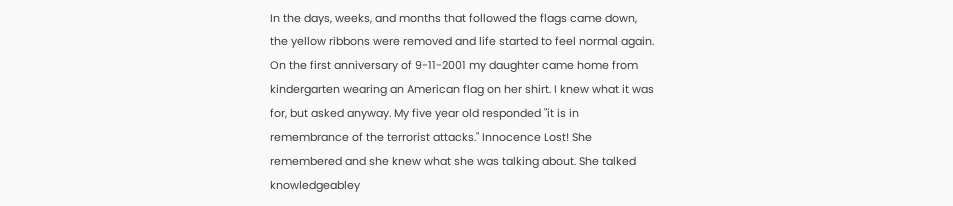In the days, weeks, and months that followed the flags came down, the yellow ribbons were removed and life started to feel normal again. On the first anniversary of 9-11-2001 my daughter came home from kindergarten wearing an American flag on her shirt. I knew what it was for, but asked anyway. My five year old responded "it is in remembrance of the terrorist attacks." Innocence Lost! She remembered and she knew what she was talking about. She talked knowledgeabley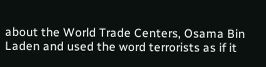about the World Trade Centers, Osama Bin Laden and used the word terrorists as if it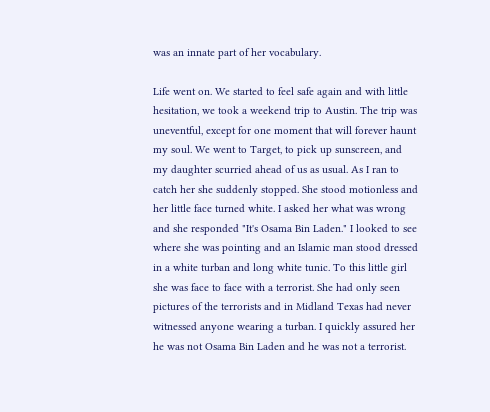was an innate part of her vocabulary.

Life went on. We started to feel safe again and with little hesitation, we took a weekend trip to Austin. The trip was uneventful, except for one moment that will forever haunt my soul. We went to Target, to pick up sunscreen, and my daughter scurried ahead of us as usual. As I ran to catch her she suddenly stopped. She stood motionless and her little face turned white. I asked her what was wrong and she responded "It's Osama Bin Laden." I looked to see where she was pointing and an Islamic man stood dressed in a white turban and long white tunic. To this little girl she was face to face with a terrorist. She had only seen pictures of the terrorists and in Midland Texas had never witnessed anyone wearing a turban. I quickly assured her he was not Osama Bin Laden and he was not a terrorist.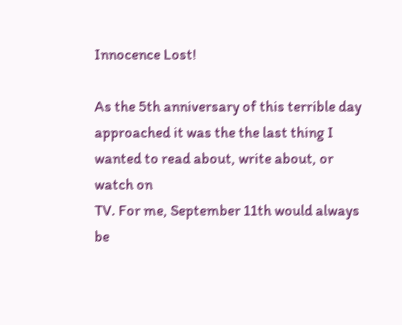Innocence Lost!

As the 5th anniversary of this terrible day approached it was the the last thing I wanted to read about, write about, or watch on
TV. For me, September 11th would always be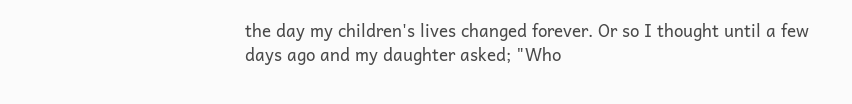the day my children's lives changed forever. Or so I thought until a few days ago and my daughter asked; "Who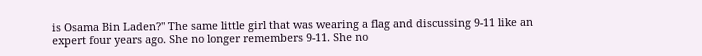is Osama Bin Laden?" The same little girl that was wearing a flag and discussing 9-11 like an expert four years ago. She no longer remembers 9-11. She no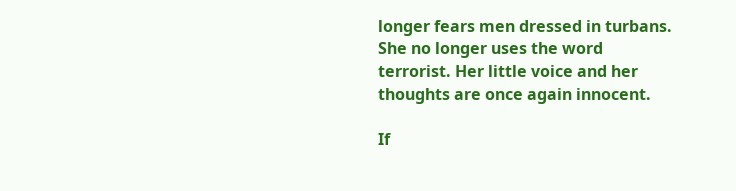longer fears men dressed in turbans. She no longer uses the word terrorist. Her little voice and her thoughts are once again innocent.

If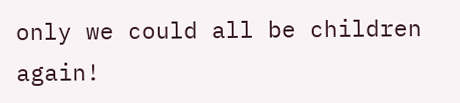only we could all be children again!